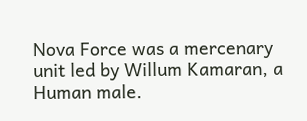Nova Force was a mercenary unit led by Willum Kamaran, a Human male.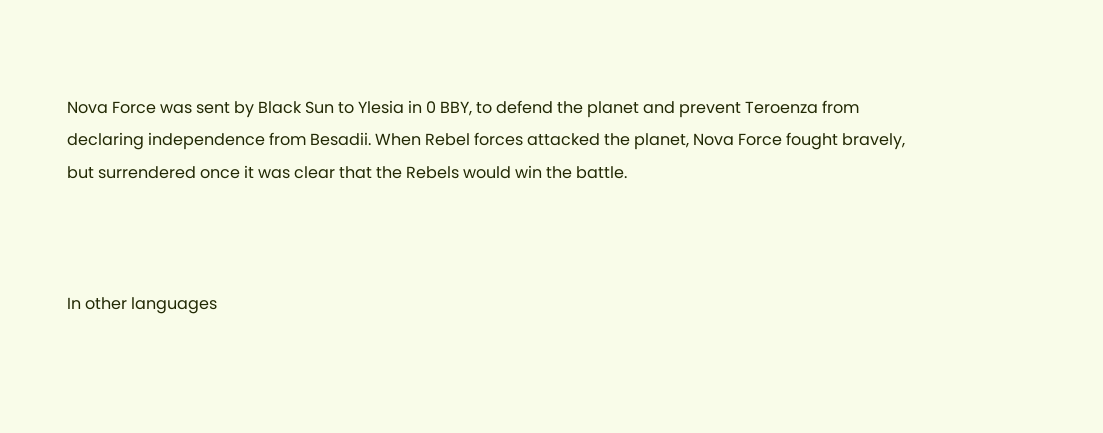Nova Force was sent by Black Sun to Ylesia in 0 BBY, to defend the planet and prevent Teroenza from declaring independence from Besadii. When Rebel forces attacked the planet, Nova Force fought bravely, but surrendered once it was clear that the Rebels would win the battle.



In other languages